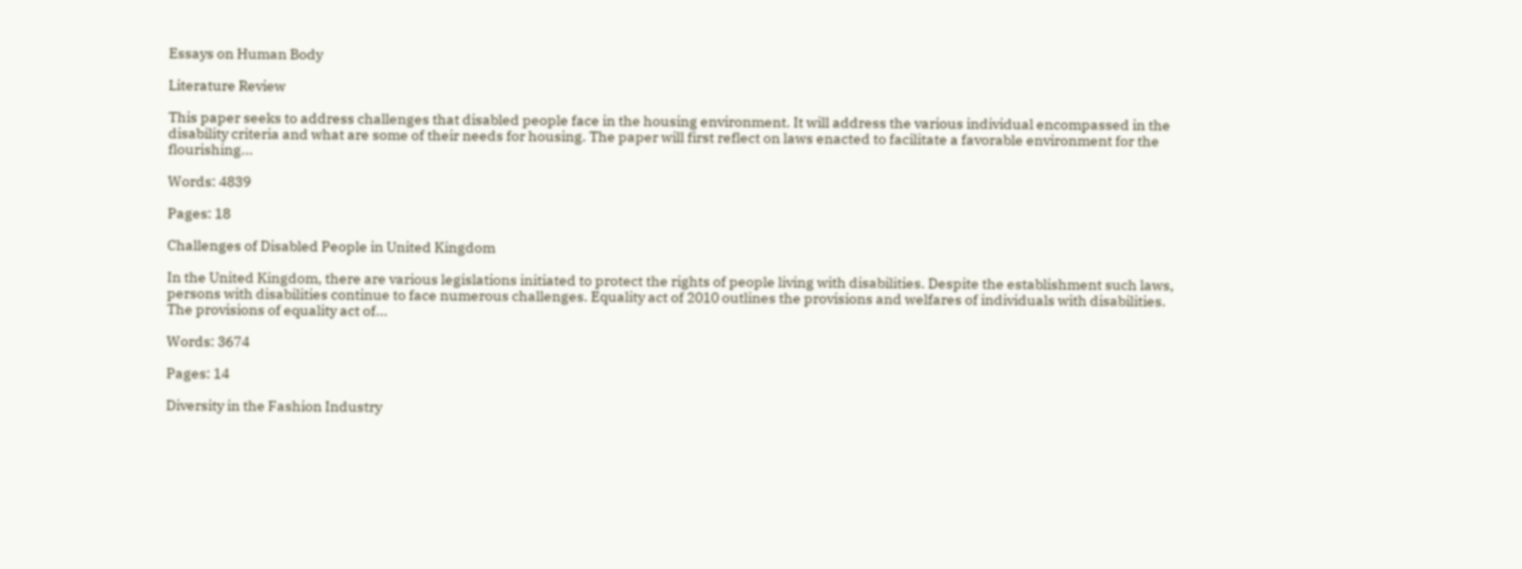Essays on Human Body

Literature Review

This paper seeks to address challenges that disabled people face in the housing environment. It will address the various individual encompassed in the disability criteria and what are some of their needs for housing. The paper will first reflect on laws enacted to facilitate a favorable environment for the flourishing...

Words: 4839

Pages: 18

Challenges of Disabled People in United Kingdom

In the United Kingdom, there are various legislations initiated to protect the rights of people living with disabilities. Despite the establishment such laws, persons with disabilities continue to face numerous challenges. Equality act of 2010 outlines the provisions and welfares of individuals with disabilities. The provisions of equality act of...

Words: 3674

Pages: 14

Diversity in the Fashion Industry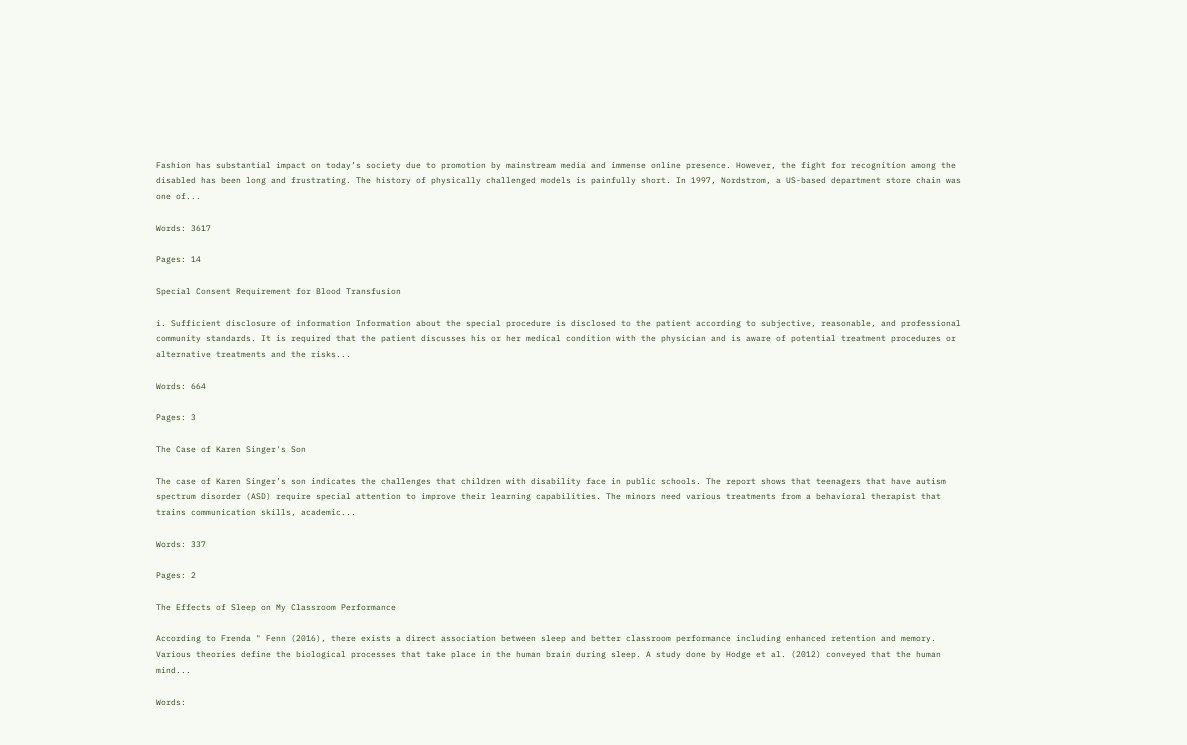Fashion has substantial impact on today’s society due to promotion by mainstream media and immense online presence. However, the fight for recognition among the disabled has been long and frustrating. The history of physically challenged models is painfully short. In 1997, Nordstrom, a US-based department store chain was one of...

Words: 3617

Pages: 14

Special Consent Requirement for Blood Transfusion

i. Sufficient disclosure of information Information about the special procedure is disclosed to the patient according to subjective, reasonable, and professional community standards. It is required that the patient discusses his or her medical condition with the physician and is aware of potential treatment procedures or alternative treatments and the risks...

Words: 664

Pages: 3

The Case of Karen Singer's Son

The case of Karen Singer’s son indicates the challenges that children with disability face in public schools. The report shows that teenagers that have autism spectrum disorder (ASD) require special attention to improve their learning capabilities. The minors need various treatments from a behavioral therapist that trains communication skills, academic...

Words: 337

Pages: 2

The Effects of Sleep on My Classroom Performance

According to Frenda " Fenn (2016), there exists a direct association between sleep and better classroom performance including enhanced retention and memory. Various theories define the biological processes that take place in the human brain during sleep. A study done by Hodge et al. (2012) conveyed that the human mind...

Words: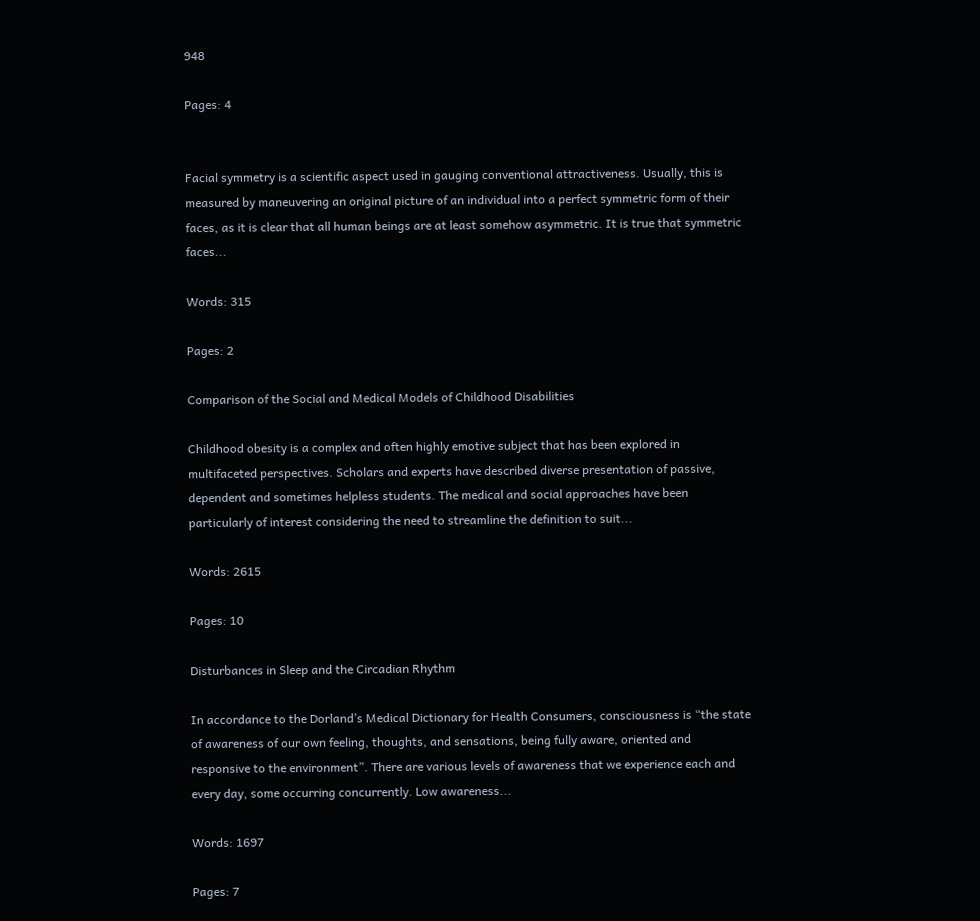948

Pages: 4


Facial symmetry is a scientific aspect used in gauging conventional attractiveness. Usually, this is measured by maneuvering an original picture of an individual into a perfect symmetric form of their faces, as it is clear that all human beings are at least somehow asymmetric. It is true that symmetric faces...

Words: 315

Pages: 2

Comparison of the Social and Medical Models of Childhood Disabilities

Childhood obesity is a complex and often highly emotive subject that has been explored in multifaceted perspectives. Scholars and experts have described diverse presentation of passive, dependent and sometimes helpless students. The medical and social approaches have been particularly of interest considering the need to streamline the definition to suit...

Words: 2615

Pages: 10

Disturbances in Sleep and the Circadian Rhythm

In accordance to the Dorland’s Medical Dictionary for Health Consumers, consciousness is “the state of awareness of our own feeling, thoughts, and sensations, being fully aware, oriented and responsive to the environment”. There are various levels of awareness that we experience each and every day, some occurring concurrently. Low awareness...

Words: 1697

Pages: 7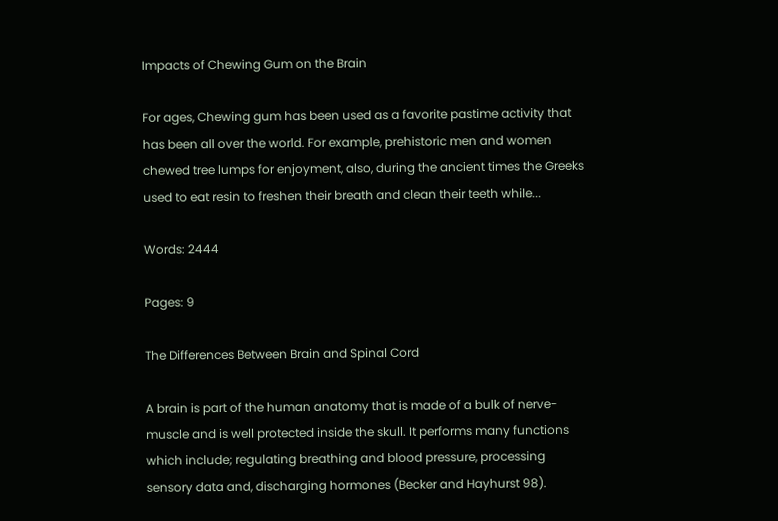Impacts of Chewing Gum on the Brain

For ages, Chewing gum has been used as a favorite pastime activity that has been all over the world. For example, prehistoric men and women chewed tree lumps for enjoyment, also, during the ancient times the Greeks used to eat resin to freshen their breath and clean their teeth while...

Words: 2444

Pages: 9

The Differences Between Brain and Spinal Cord

A brain is part of the human anatomy that is made of a bulk of nerve-muscle and is well protected inside the skull. It performs many functions which include; regulating breathing and blood pressure, processing sensory data and, discharging hormones (Becker and Hayhurst 98).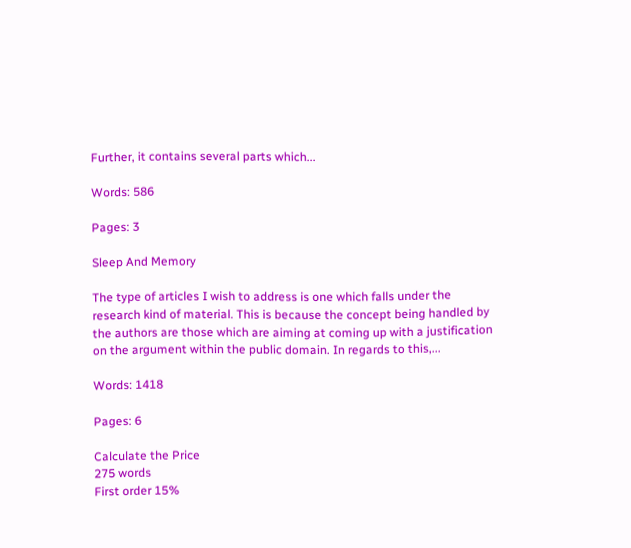Further, it contains several parts which...

Words: 586

Pages: 3

Sleep And Memory

The type of articles I wish to address is one which falls under the research kind of material. This is because the concept being handled by the authors are those which are aiming at coming up with a justification on the argument within the public domain. In regards to this,...

Words: 1418

Pages: 6

Calculate the Price
275 words
First order 15%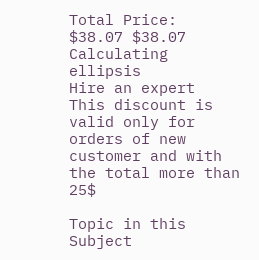Total Price:
$38.07 $38.07
Calculating ellipsis
Hire an expert
This discount is valid only for orders of new customer and with the total more than 25$

Topic in this Subject